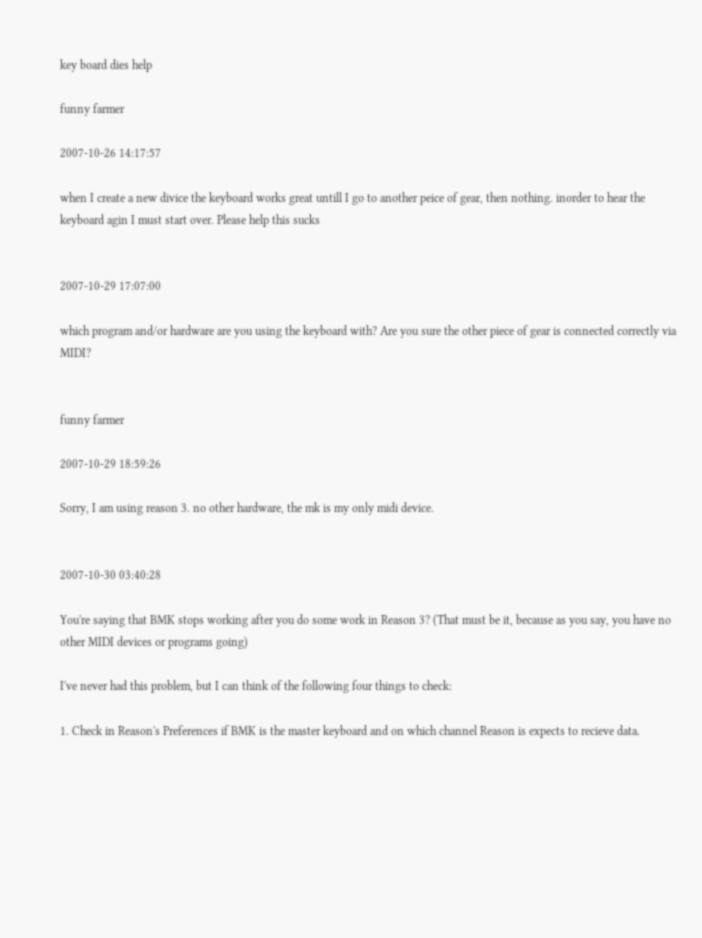key board dies help

funny farmer

2007-10-26 14:17:57

when I create a new divice the keyboard works great untill I go to another peice of gear, then nothing. inorder to hear the keyboard agin I must start over. Please help this sucks


2007-10-29 17:07:00

which program and/or hardware are you using the keyboard with? Are you sure the other piece of gear is connected correctly via MIDI?


funny farmer

2007-10-29 18:59:26

Sorry, I am using reason 3. no other hardware, the mk is my only midi device.


2007-10-30 03:40:28

You're saying that BMK stops working after you do some work in Reason 3? (That must be it, because as you say, you have no other MIDI devices or programs going)

I've never had this problem, but I can think of the following four things to check:

1. Check in Reason's Preferences if BMK is the master keyboard and on which channel Reason is expects to recieve data.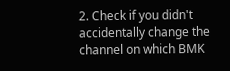2. Check if you didn't accidentally change the channel on which BMK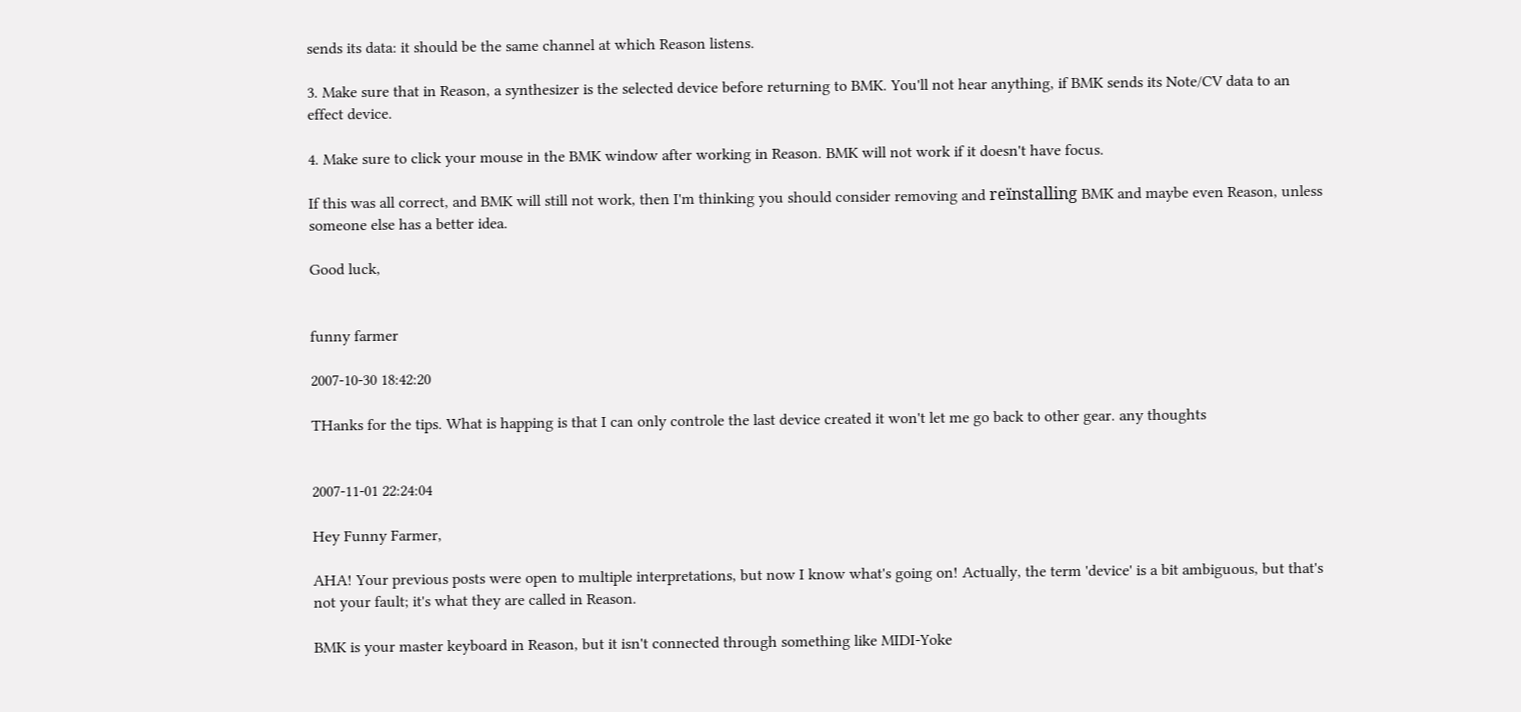sends its data: it should be the same channel at which Reason listens.

3. Make sure that in Reason, a synthesizer is the selected device before returning to BMK. You'll not hear anything, if BMK sends its Note/CV data to an effect device.

4. Make sure to click your mouse in the BMK window after working in Reason. BMK will not work if it doesn't have focus.

If this was all correct, and BMK will still not work, then I'm thinking you should consider removing and reïnstalling BMK and maybe even Reason, unless someone else has a better idea.

Good luck,


funny farmer

2007-10-30 18:42:20

THanks for the tips. What is happing is that I can only controle the last device created it won't let me go back to other gear. any thoughts


2007-11-01 22:24:04

Hey Funny Farmer,

AHA! Your previous posts were open to multiple interpretations, but now I know what's going on! Actually, the term 'device' is a bit ambiguous, but that's not your fault; it's what they are called in Reason.

BMK is your master keyboard in Reason, but it isn't connected through something like MIDI-Yoke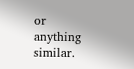or anything similar.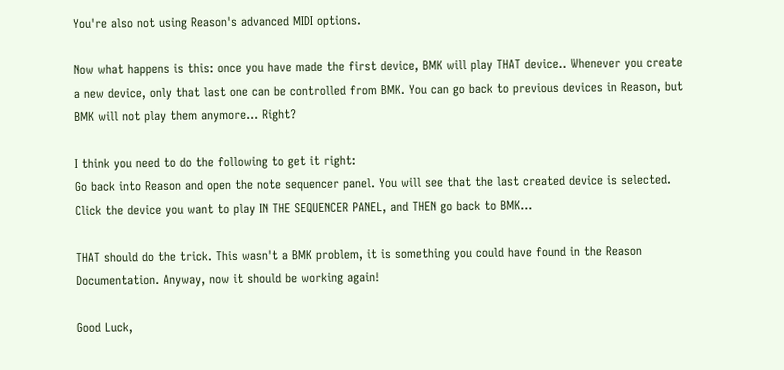You're also not using Reason's advanced MIDI options.

Now what happens is this: once you have made the first device, BMK will play THAT device.. Whenever you create a new device, only that last one can be controlled from BMK. You can go back to previous devices in Reason, but BMK will not play them anymore... Right?

I think you need to do the following to get it right:
Go back into Reason and open the note sequencer panel. You will see that the last created device is selected. Click the device you want to play IN THE SEQUENCER PANEL, and THEN go back to BMK...

THAT should do the trick. This wasn't a BMK problem, it is something you could have found in the Reason Documentation. Anyway, now it should be working again!

Good Luck,